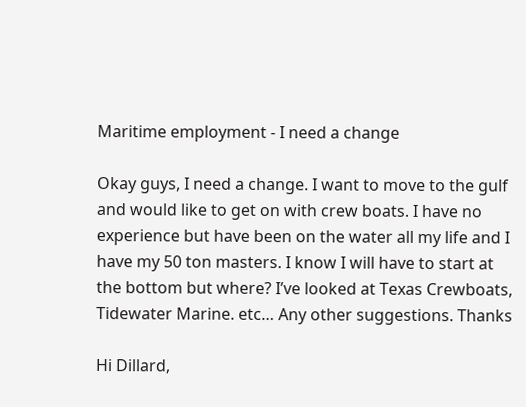Maritime employment - I need a change

Okay guys, I need a change. I want to move to the gulf and would like to get on with crew boats. I have no experience but have been on the water all my life and I have my 50 ton masters. I know I will have to start at the bottom but where? I’ve looked at Texas Crewboats, Tidewater Marine. etc… Any other suggestions. Thanks

Hi Dillard,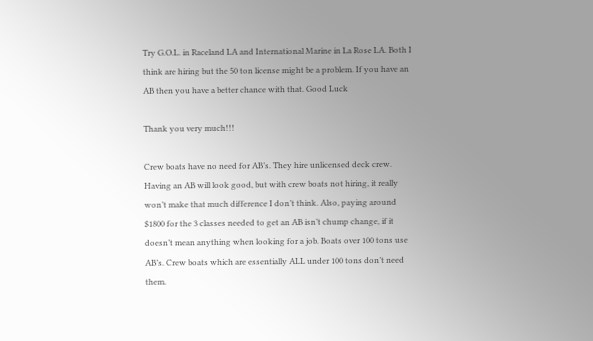Try G.O.L. in Raceland LA and International Marine in La Rose LA. Both I think are hiring but the 50 ton license might be a problem. If you have an AB then you have a better chance with that. Good Luck

Thank you very much!!!

Crew boats have no need for AB’s. They hire unlicensed deck crew. Having an AB will look good, but with crew boats not hiring, it really won’t make that much difference I don’t think. Also, paying around $1800 for the 3 classes needed to get an AB isn’t chump change, if it doesn’t mean anything when looking for a job. Boats over 100 tons use AB’s. Crew boats which are essentially ALL under 100 tons don’t need them.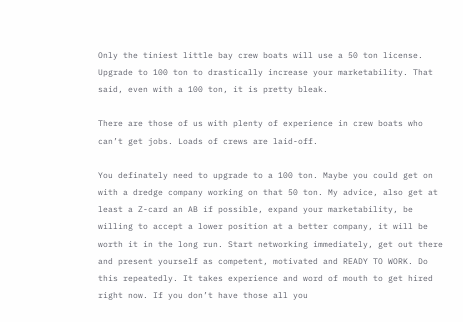Only the tiniest little bay crew boats will use a 50 ton license. Upgrade to 100 ton to drastically increase your marketability. That said, even with a 100 ton, it is pretty bleak.

There are those of us with plenty of experience in crew boats who can’t get jobs. Loads of crews are laid-off.

You definately need to upgrade to a 100 ton. Maybe you could get on with a dredge company working on that 50 ton. My advice, also get at least a Z-card an AB if possible, expand your marketability, be willing to accept a lower position at a better company, it will be worth it in the long run. Start networking immediately, get out there and present yourself as competent, motivated and READY TO WORK. Do this repeatedly. It takes experience and word of mouth to get hired right now. If you don’t have those all you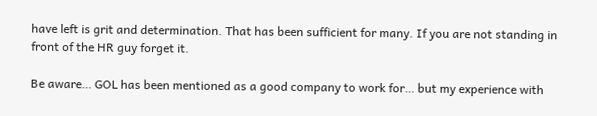have left is grit and determination. That has been sufficient for many. If you are not standing in front of the HR guy forget it.

Be aware… GOL has been mentioned as a good company to work for… but my experience with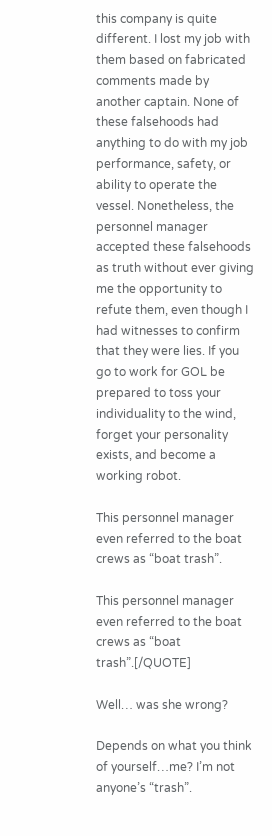this company is quite different. I lost my job with them based on fabricated comments made by another captain. None of these falsehoods had anything to do with my job performance, safety, or ability to operate the vessel. Nonetheless, the personnel manager accepted these falsehoods as truth without ever giving me the opportunity to refute them, even though I had witnesses to confirm that they were lies. If you go to work for GOL be prepared to toss your individuality to the wind, forget your personality exists, and become a working robot.

This personnel manager even referred to the boat crews as “boat trash”.

This personnel manager even referred to the boat crews as “boat trash”.[/QUOTE]

Well… was she wrong?

Depends on what you think of yourself…me? I’m not anyone’s “trash”.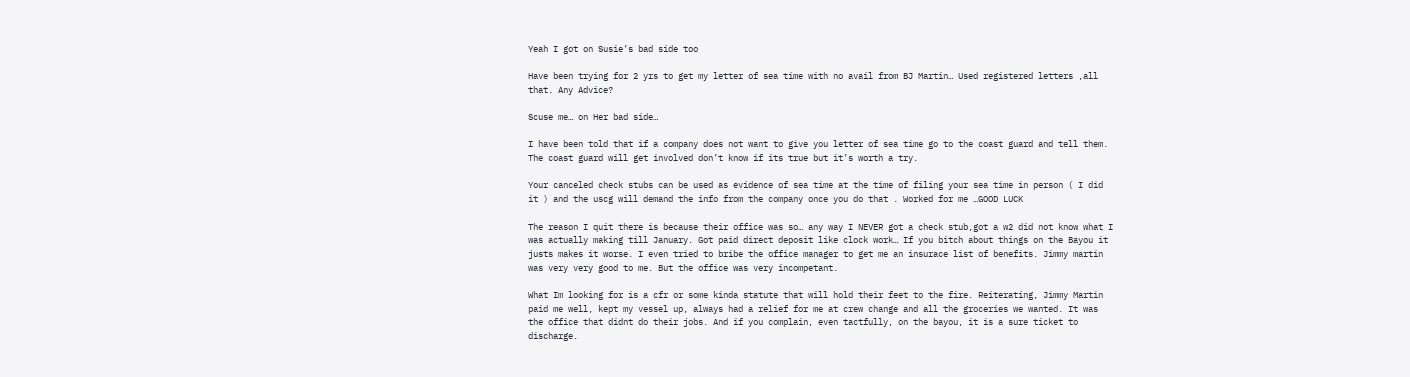Yeah I got on Susie’s bad side too

Have been trying for 2 yrs to get my letter of sea time with no avail from BJ Martin… Used registered letters ,all that. Any Advice?

Scuse me… on Her bad side…

I have been told that if a company does not want to give you letter of sea time go to the coast guard and tell them. The coast guard will get involved don’t know if its true but it’s worth a try.

Your canceled check stubs can be used as evidence of sea time at the time of filing your sea time in person ( I did it ) and the uscg will demand the info from the company once you do that . Worked for me …GOOD LUCK

The reason I quit there is because their office was so… any way I NEVER got a check stub,got a w2 did not know what I was actually making till January. Got paid direct deposit like clock work… If you bitch about things on the Bayou it justs makes it worse. I even tried to bribe the office manager to get me an insurace list of benefits. Jimmy martin was very very good to me. But the office was very incompetant.

What Im looking for is a cfr or some kinda statute that will hold their feet to the fire. Reiterating, Jimmy Martin paid me well, kept my vessel up, always had a relief for me at crew change and all the groceries we wanted. It was the office that didnt do their jobs. And if you complain, even tactfully, on the bayou, it is a sure ticket to discharge.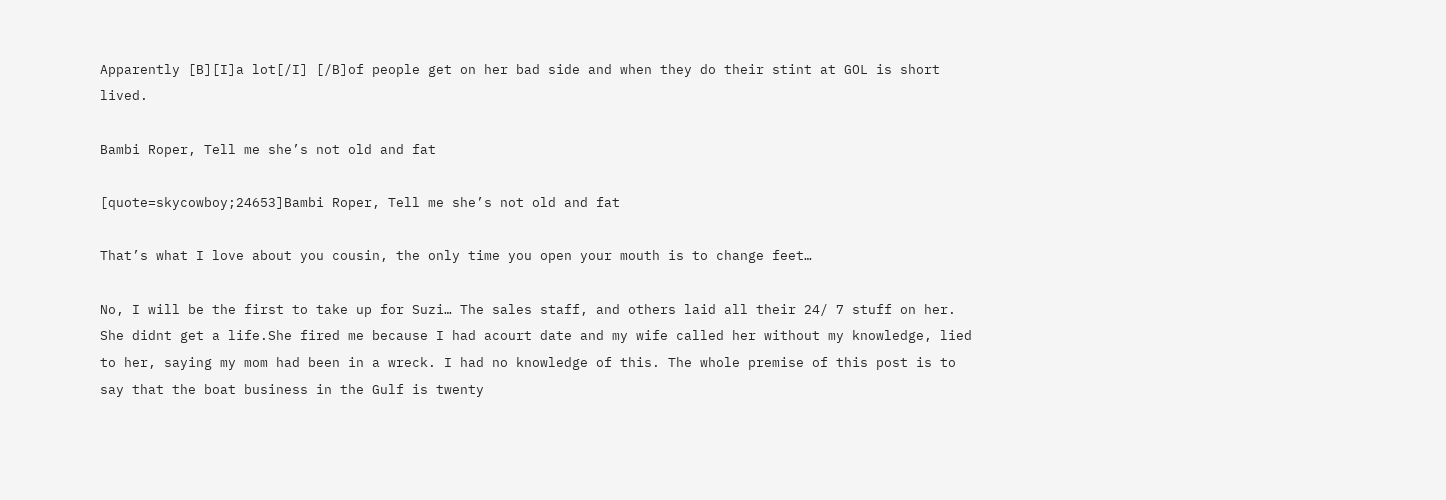Apparently [B][I]a lot[/I] [/B]of people get on her bad side and when they do their stint at GOL is short lived.

Bambi Roper, Tell me she’s not old and fat

[quote=skycowboy;24653]Bambi Roper, Tell me she’s not old and fat

That’s what I love about you cousin, the only time you open your mouth is to change feet…

No, I will be the first to take up for Suzi… The sales staff, and others laid all their 24/ 7 stuff on her. She didnt get a life.She fired me because I had acourt date and my wife called her without my knowledge, lied to her, saying my mom had been in a wreck. I had no knowledge of this. The whole premise of this post is to say that the boat business in the Gulf is twenty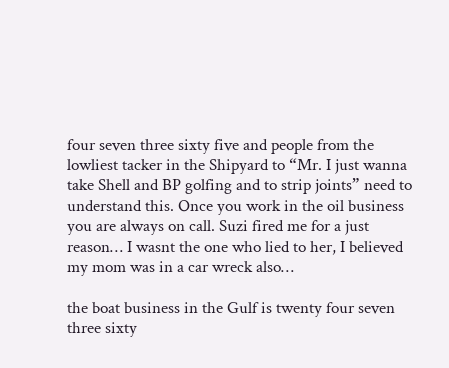four seven three sixty five and people from the lowliest tacker in the Shipyard to “Mr. I just wanna take Shell and BP golfing and to strip joints” need to understand this. Once you work in the oil business you are always on call. Suzi fired me for a just reason… I wasnt the one who lied to her, I believed my mom was in a car wreck also…

the boat business in the Gulf is twenty four seven three sixty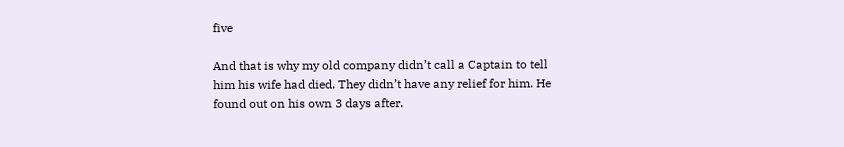five

And that is why my old company didn’t call a Captain to tell him his wife had died. They didn’t have any relief for him. He found out on his own 3 days after.